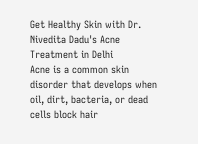Get Healthy Skin with Dr. Nivedita Dadu's Acne Treatment in Delhi
Acne is a common skin disorder that develops when oil, dirt, bacteria, or dead cells block hair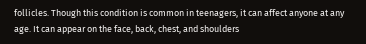follicles. Though this condition is common in teenagers, it can affect anyone at any age. It can appear on the face, back, chest, and shoulders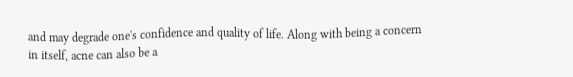and may degrade one's confidence and quality of life. Along with being a concern in itself, acne can also be a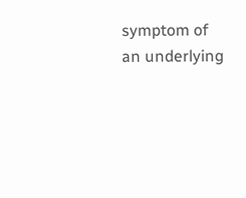symptom of an underlying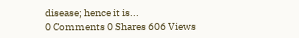disease; hence it is...
0 Comments 0 Shares 606 Views